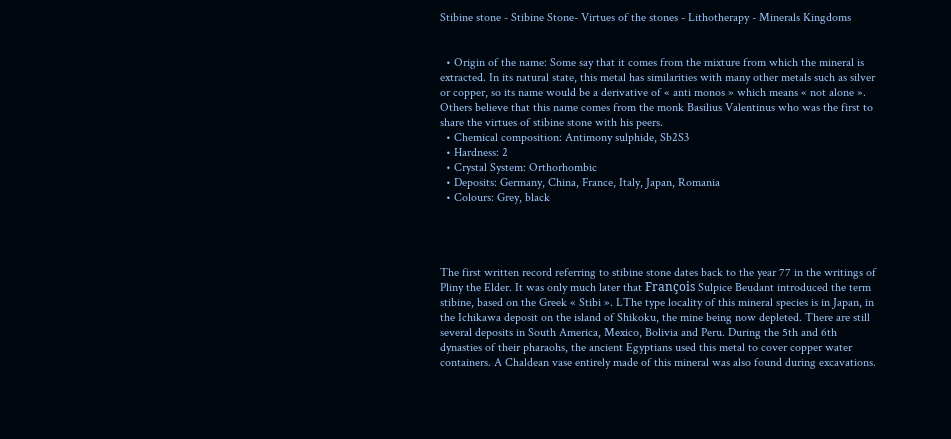Stibine stone - Stibine Stone- Virtues of the stones - Lithotherapy - Minerals Kingdoms


  • Origin of the name: Some say that it comes from the mixture from which the mineral is extracted. In its natural state, this metal has similarities with many other metals such as silver or copper, so its name would be a derivative of « anti monos » which means « not alone ». Others believe that this name comes from the monk Basilius Valentinus who was the first to share the virtues of stibine stone with his peers.
  • Chemical composition: Antimony sulphide, Sb2S3
  • Hardness: 2
  • Crystal System: Orthorhombic
  • Deposits: Germany, China, France, Italy, Japan, Romania
  • Colours: Grey, black




The first written record referring to stibine stone dates back to the year 77 in the writings of Pliny the Elder. It was only much later that François Sulpice Beudant introduced the term stibine, based on the Greek « Stibi ». LThe type locality of this mineral species is in Japan, in the Ichikawa deposit on the island of Shikoku, the mine being now depleted. There are still several deposits in South America, Mexico, Bolivia and Peru. During the 5th and 6th dynasties of their pharaohs, the ancient Egyptians used this metal to cover copper water containers. A Chaldean vase entirely made of this mineral was also found during excavations.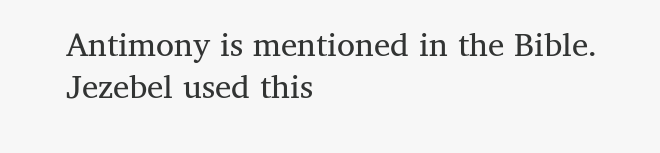Antimony is mentioned in the Bible. Jezebel used this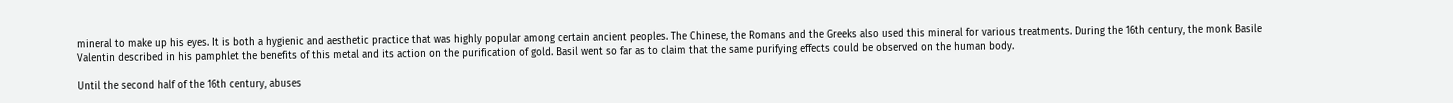mineral to make up his eyes. It is both a hygienic and aesthetic practice that was highly popular among certain ancient peoples. The Chinese, the Romans and the Greeks also used this mineral for various treatments. During the 16th century, the monk Basile Valentin described in his pamphlet the benefits of this metal and its action on the purification of gold. Basil went so far as to claim that the same purifying effects could be observed on the human body.

Until the second half of the 16th century, abuses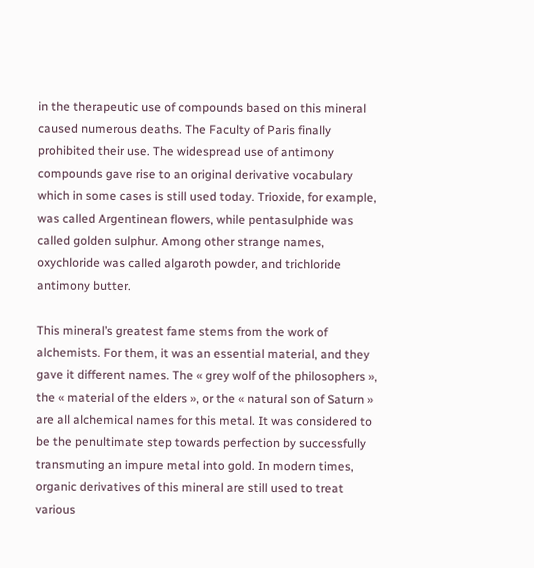in the therapeutic use of compounds based on this mineral caused numerous deaths. The Faculty of Paris finally prohibited their use. The widespread use of antimony compounds gave rise to an original derivative vocabulary which in some cases is still used today. Trioxide, for example, was called Argentinean flowers, while pentasulphide was called golden sulphur. Among other strange names, oxychloride was called algaroth powder, and trichloride antimony butter.

This mineral’s greatest fame stems from the work of alchemists. For them, it was an essential material, and they gave it different names. The « grey wolf of the philosophers », the « material of the elders », or the « natural son of Saturn » are all alchemical names for this metal. It was considered to be the penultimate step towards perfection by successfully transmuting an impure metal into gold. In modern times, organic derivatives of this mineral are still used to treat various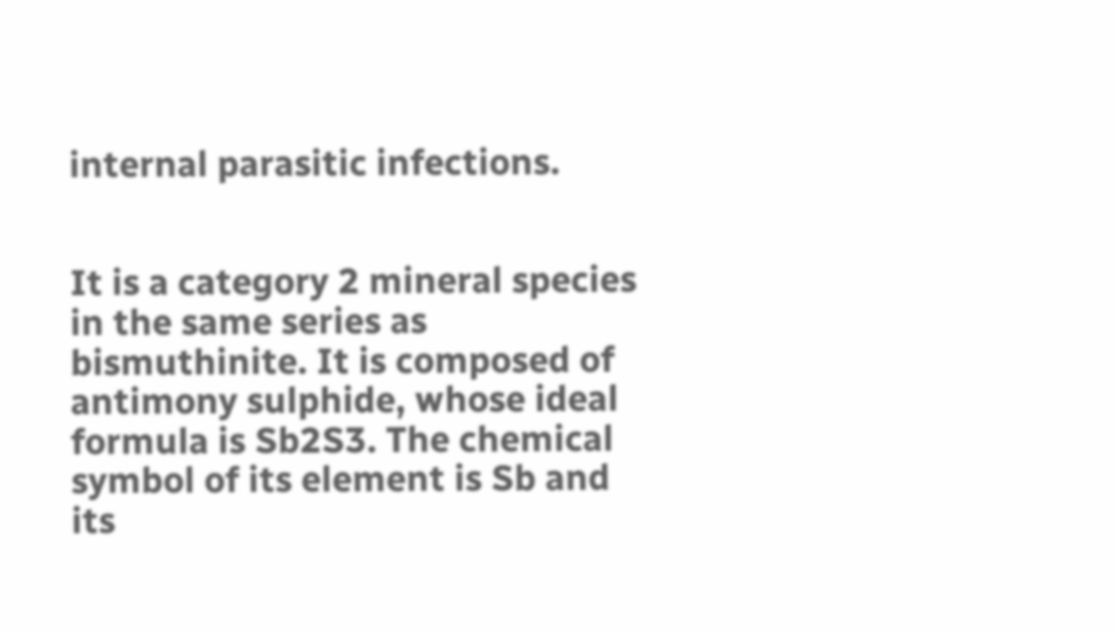internal parasitic infections.


It is a category 2 mineral species in the same series as bismuthinite. It is composed of antimony sulphide, whose ideal formula is Sb2S3. The chemical symbol of its element is Sb and its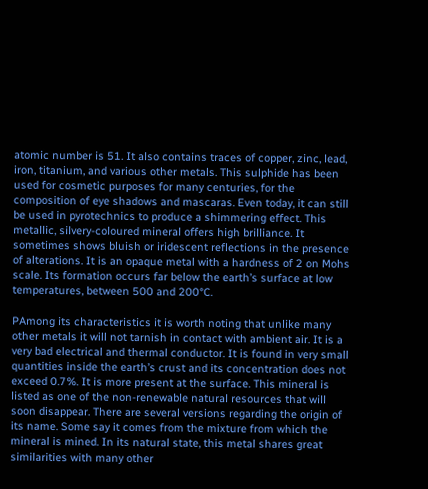atomic number is 51. It also contains traces of copper, zinc, lead, iron, titanium, and various other metals. This sulphide has been used for cosmetic purposes for many centuries, for the composition of eye shadows and mascaras. Even today, it can still be used in pyrotechnics to produce a shimmering effect. This metallic, silvery-coloured mineral offers high brilliance. It sometimes shows bluish or iridescent reflections in the presence of alterations. It is an opaque metal with a hardness of 2 on Mohs scale. Its formation occurs far below the earth’s surface at low temperatures, between 500 and 200°C.

PAmong its characteristics it is worth noting that unlike many other metals it will not tarnish in contact with ambient air. It is a very bad electrical and thermal conductor. It is found in very small quantities inside the earth’s crust and its concentration does not exceed 0.7%. It is more present at the surface. This mineral is listed as one of the non-renewable natural resources that will soon disappear. There are several versions regarding the origin of its name. Some say it comes from the mixture from which the mineral is mined. In its natural state, this metal shares great similarities with many other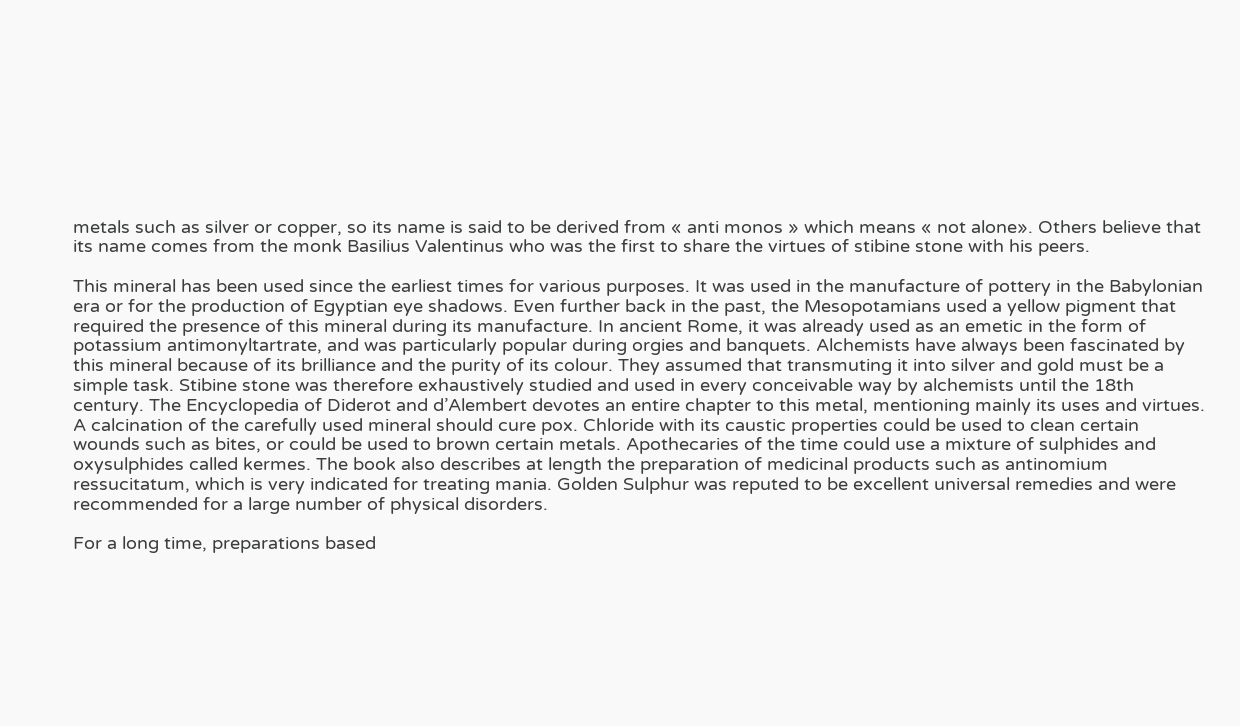metals such as silver or copper, so its name is said to be derived from « anti monos » which means « not alone». Others believe that its name comes from the monk Basilius Valentinus who was the first to share the virtues of stibine stone with his peers.

This mineral has been used since the earliest times for various purposes. It was used in the manufacture of pottery in the Babylonian era or for the production of Egyptian eye shadows. Even further back in the past, the Mesopotamians used a yellow pigment that required the presence of this mineral during its manufacture. In ancient Rome, it was already used as an emetic in the form of potassium antimonyltartrate, and was particularly popular during orgies and banquets. Alchemists have always been fascinated by this mineral because of its brilliance and the purity of its colour. They assumed that transmuting it into silver and gold must be a simple task. Stibine stone was therefore exhaustively studied and used in every conceivable way by alchemists until the 18th century. The Encyclopedia of Diderot and d’Alembert devotes an entire chapter to this metal, mentioning mainly its uses and virtues. A calcination of the carefully used mineral should cure pox. Chloride with its caustic properties could be used to clean certain wounds such as bites, or could be used to brown certain metals. Apothecaries of the time could use a mixture of sulphides and oxysulphides called kermes. The book also describes at length the preparation of medicinal products such as antinomium ressucitatum, which is very indicated for treating mania. Golden Sulphur was reputed to be excellent universal remedies and were recommended for a large number of physical disorders.

For a long time, preparations based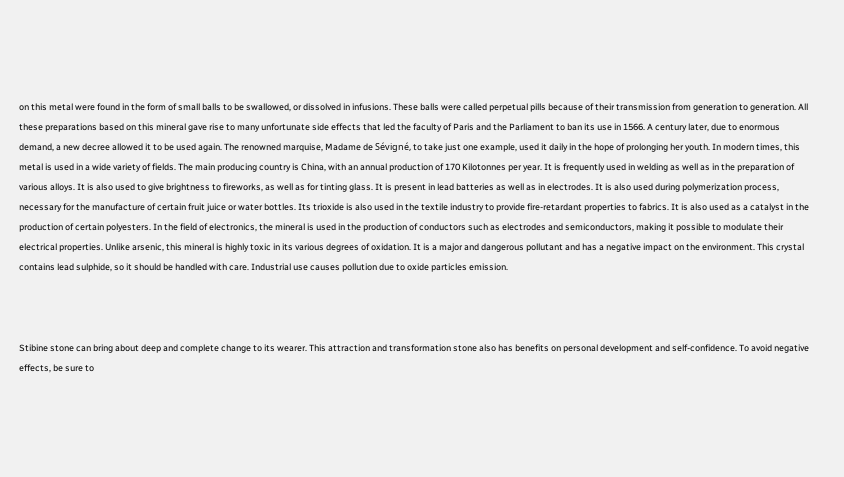on this metal were found in the form of small balls to be swallowed, or dissolved in infusions. These balls were called perpetual pills because of their transmission from generation to generation. All these preparations based on this mineral gave rise to many unfortunate side effects that led the faculty of Paris and the Parliament to ban its use in 1566. A century later, due to enormous demand, a new decree allowed it to be used again. The renowned marquise, Madame de Sévigné, to take just one example, used it daily in the hope of prolonging her youth. In modern times, this metal is used in a wide variety of fields. The main producing country is China, with an annual production of 170 Kilotonnes per year. It is frequently used in welding as well as in the preparation of various alloys. It is also used to give brightness to fireworks, as well as for tinting glass. It is present in lead batteries as well as in electrodes. It is also used during polymerization process, necessary for the manufacture of certain fruit juice or water bottles. Its trioxide is also used in the textile industry to provide fire-retardant properties to fabrics. It is also used as a catalyst in the production of certain polyesters. In the field of electronics, the mineral is used in the production of conductors such as electrodes and semiconductors, making it possible to modulate their electrical properties. Unlike arsenic, this mineral is highly toxic in its various degrees of oxidation. It is a major and dangerous pollutant and has a negative impact on the environment. This crystal contains lead sulphide, so it should be handled with care. Industrial use causes pollution due to oxide particles emission.



Stibine stone can bring about deep and complete change to its wearer. This attraction and transformation stone also has benefits on personal development and self-confidence. To avoid negative effects, be sure to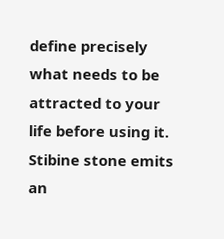define precisely what needs to be attracted to your life before using it. Stibine stone emits an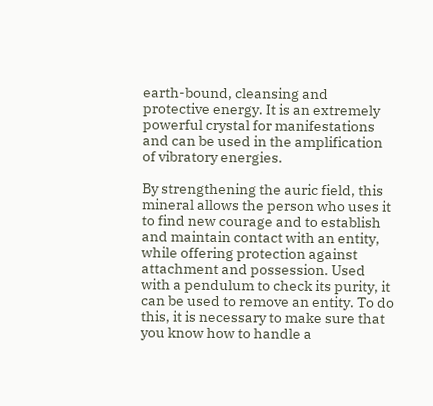earth-bound, cleansing and protective energy. It is an extremely powerful crystal for manifestations and can be used in the amplification of vibratory energies.

By strengthening the auric field, this mineral allows the person who uses it to find new courage and to establish and maintain contact with an entity, while offering protection against attachment and possession. Used with a pendulum to check its purity, it can be used to remove an entity. To do this, it is necessary to make sure that you know how to handle a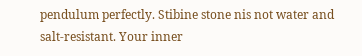pendulum perfectly. Stibine stone nis not water and salt-resistant. Your inner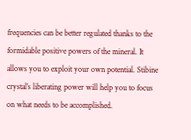frequencies can be better regulated thanks to the formidable positive powers of the mineral. It allows you to exploit your own potential. Stibine crystal’s liberating power will help you to focus on what needs to be accomplished.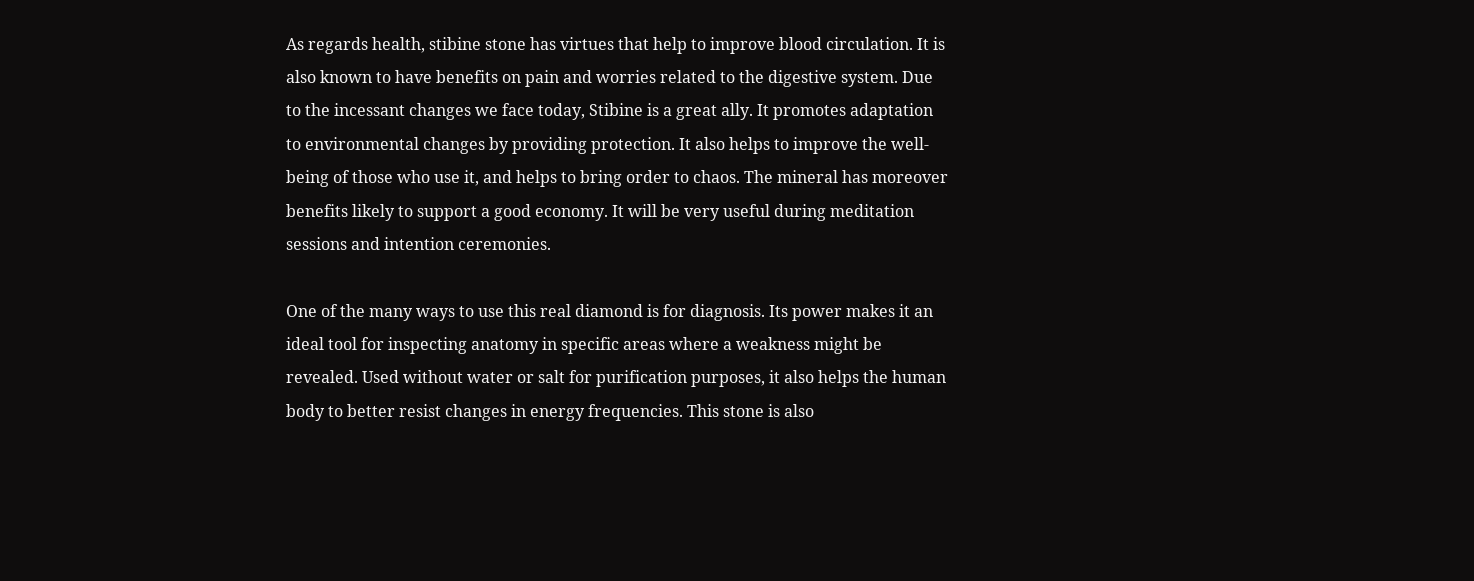As regards health, stibine stone has virtues that help to improve blood circulation. It is also known to have benefits on pain and worries related to the digestive system. Due to the incessant changes we face today, Stibine is a great ally. It promotes adaptation to environmental changes by providing protection. It also helps to improve the well-being of those who use it, and helps to bring order to chaos. The mineral has moreover benefits likely to support a good economy. It will be very useful during meditation sessions and intention ceremonies.

One of the many ways to use this real diamond is for diagnosis. Its power makes it an ideal tool for inspecting anatomy in specific areas where a weakness might be revealed. Used without water or salt for purification purposes, it also helps the human body to better resist changes in energy frequencies. This stone is also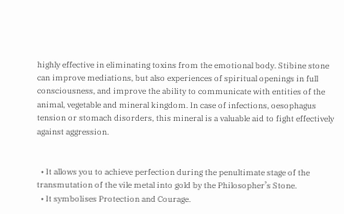highly effective in eliminating toxins from the emotional body. Stibine stone can improve mediations, but also experiences of spiritual openings in full consciousness, and improve the ability to communicate with entities of the animal, vegetable and mineral kingdom. In case of infections, oesophagus tension or stomach disorders, this mineral is a valuable aid to fight effectively against aggression.


  • It allows you to achieve perfection during the penultimate stage of the transmutation of the vile metal into gold by the Philosopher’s Stone.
  • It symbolises Protection and Courage.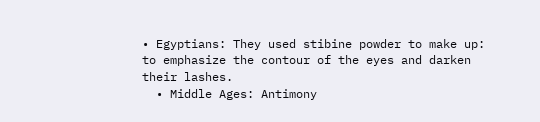• Egyptians: They used stibine powder to make up: to emphasize the contour of the eyes and darken their lashes.
  • Middle Ages: Antimony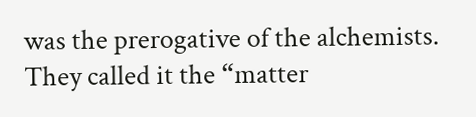was the prerogative of the alchemists. They called it the “matter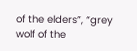of the elders”, “grey wolf of the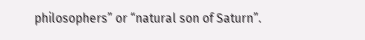philosophers” or “natural son of Saturn”.